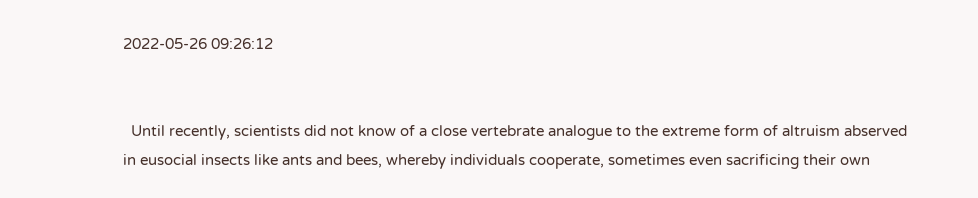2022-05-26 09:26:12


  Until recently, scientists did not know of a close vertebrate analogue to the extreme form of altruism abserved in eusocial insects like ants and bees, whereby individuals cooperate, sometimes even sacrificing their own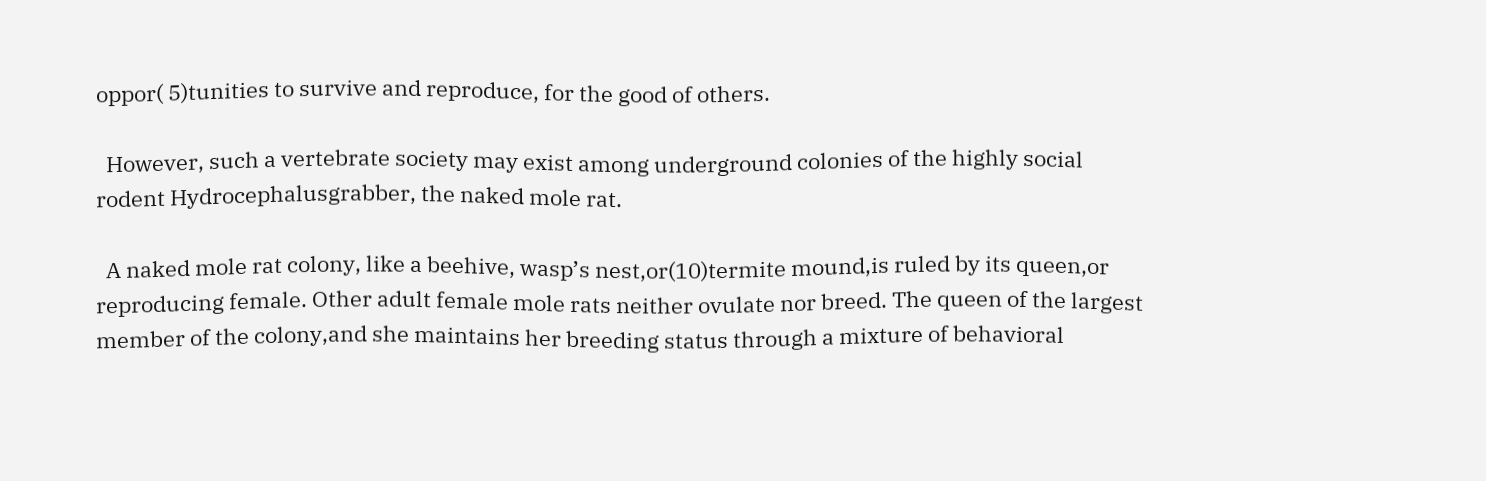oppor( 5)tunities to survive and reproduce, for the good of others.

  However, such a vertebrate society may exist among underground colonies of the highly social rodent Hydrocephalusgrabber, the naked mole rat.

  A naked mole rat colony, like a beehive, wasp’s nest,or(10)termite mound,is ruled by its queen,or reproducing female. Other adult female mole rats neither ovulate nor breed. The queen of the largest member of the colony,and she maintains her breeding status through a mixture of behavioral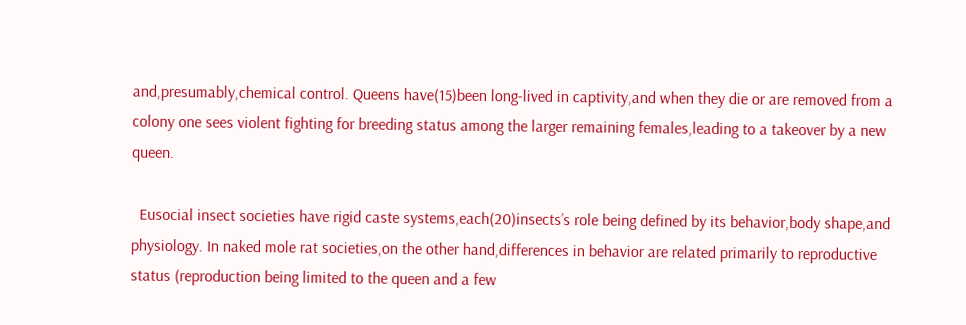and,presumably,chemical control. Queens have(15)been long-lived in captivity,and when they die or are removed from a colony one sees violent fighting for breeding status among the larger remaining females,leading to a takeover by a new queen.

  Eusocial insect societies have rigid caste systems,each(20)insects’s role being defined by its behavior,body shape,and physiology. In naked mole rat societies,on the other hand,differences in behavior are related primarily to reproductive status (reproduction being limited to the queen and a few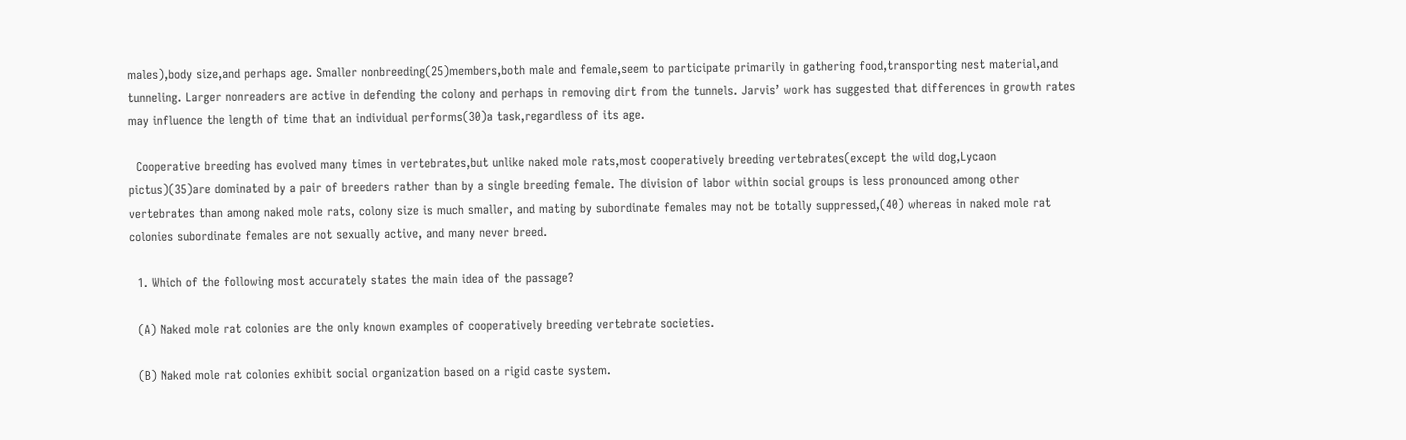males),body size,and perhaps age. Smaller nonbreeding(25)members,both male and female,seem to participate primarily in gathering food,transporting nest material,and tunneling. Larger nonreaders are active in defending the colony and perhaps in removing dirt from the tunnels. Jarvis’ work has suggested that differences in growth rates may influence the length of time that an individual performs(30)a task,regardless of its age.

  Cooperative breeding has evolved many times in vertebrates,but unlike naked mole rats,most cooperatively breeding vertebrates(except the wild dog,Lycaon pictus)(35)are dominated by a pair of breeders rather than by a single breeding female. The division of labor within social groups is less pronounced among other vertebrates than among naked mole rats, colony size is much smaller, and mating by subordinate females may not be totally suppressed,(40) whereas in naked mole rat colonies subordinate females are not sexually active, and many never breed.

  1. Which of the following most accurately states the main idea of the passage?

  (A) Naked mole rat colonies are the only known examples of cooperatively breeding vertebrate societies.

  (B) Naked mole rat colonies exhibit social organization based on a rigid caste system.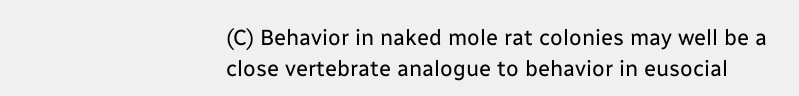(C) Behavior in naked mole rat colonies may well be a close vertebrate analogue to behavior in eusocial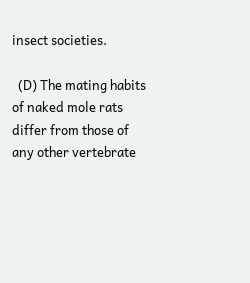insect societies.

  (D) The mating habits of naked mole rats differ from those of any other vertebrate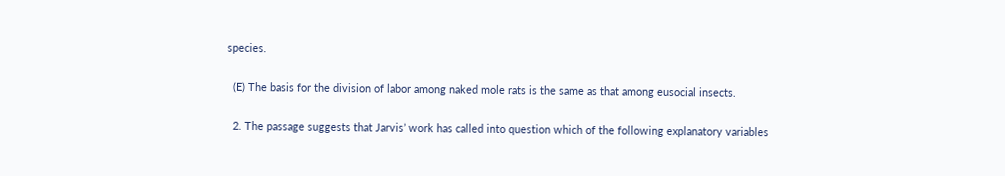species.

  (E) The basis for the division of labor among naked mole rats is the same as that among eusocial insects.

  2. The passage suggests that Jarvis’ work has called into question which of the following explanatory variables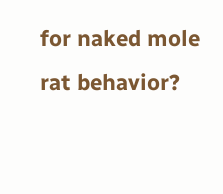for naked mole rat behavior?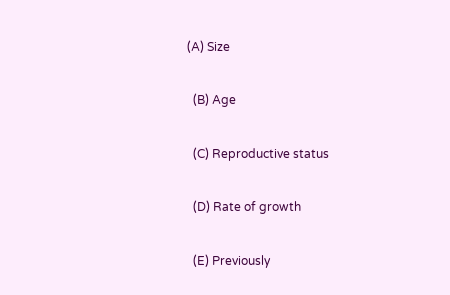(A) Size

  (B) Age

  (C) Reproductive status

  (D) Rate of growth

  (E) Previously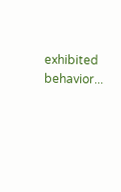exhibited behavior...